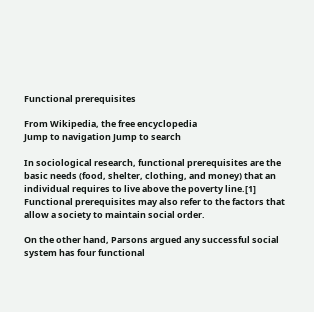Functional prerequisites

From Wikipedia, the free encyclopedia
Jump to navigation Jump to search

In sociological research, functional prerequisites are the basic needs (food, shelter, clothing, and money) that an individual requires to live above the poverty line.[1] Functional prerequisites may also refer to the factors that allow a society to maintain social order.

On the other hand, Parsons argued any successful social system has four functional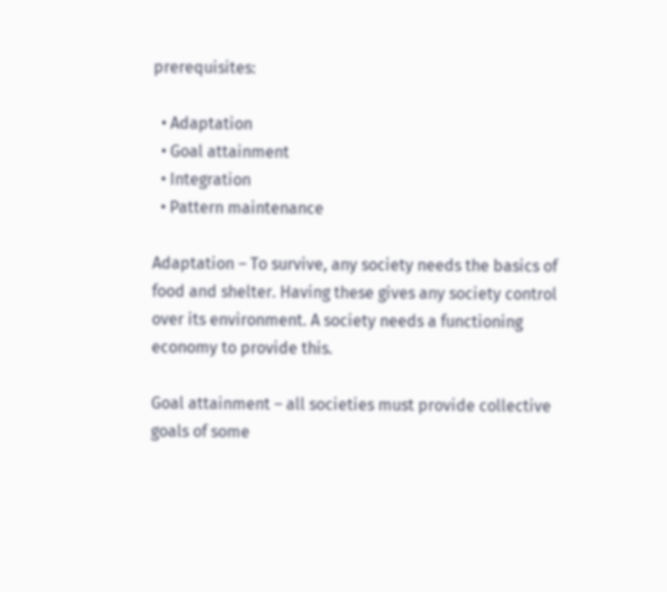prerequisites:

  • Adaptation
  • Goal attainment
  • Integration
  • Pattern maintenance

Adaptation – To survive, any society needs the basics of food and shelter. Having these gives any society control over its environment. A society needs a functioning economy to provide this.

Goal attainment – all societies must provide collective goals of some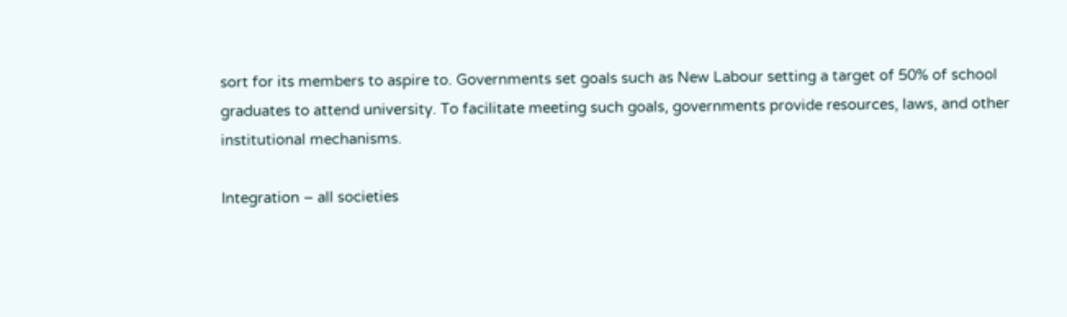sort for its members to aspire to. Governments set goals such as New Labour setting a target of 50% of school graduates to attend university. To facilitate meeting such goals, governments provide resources, laws, and other institutional mechanisms.

Integration – all societies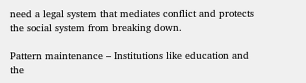need a legal system that mediates conflict and protects the social system from breaking down.

Pattern maintenance – Institutions like education and the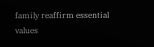family reaffirm essential values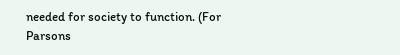needed for society to function. (For Parsons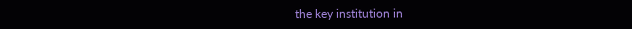the key institution in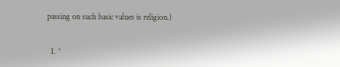passing on such basic values is religion.)


  1. ^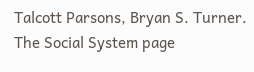Talcott Parsons, Bryan S. Turner. The Social System page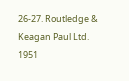26-27. Routledge & Keagan Paul Ltd. 1951